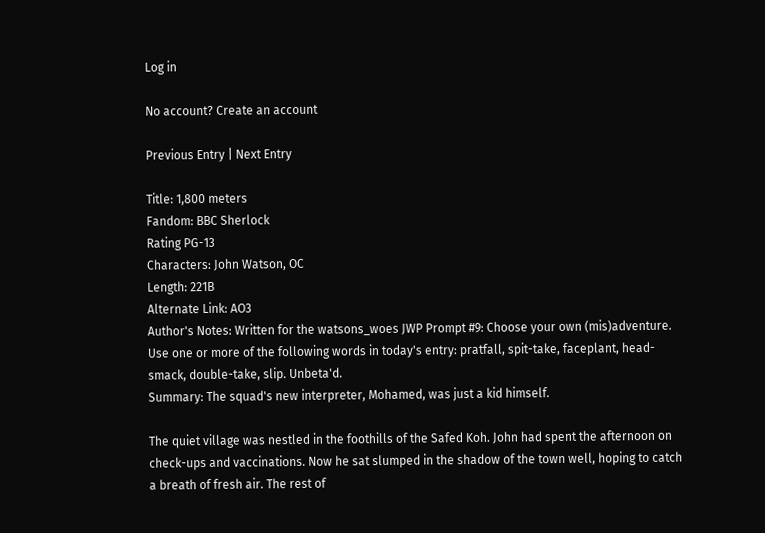Log in

No account? Create an account

Previous Entry | Next Entry

Title: 1,800 meters
Fandom: BBC Sherlock
Rating PG-13
Characters: John Watson, OC
Length: 221B
Alternate Link: AO3
Author's Notes: Written for the watsons_woes JWP Prompt #9: Choose your own (mis)adventure. Use one or more of the following words in today's entry: pratfall, spit-take, faceplant, head-smack, double-take, slip. Unbeta'd.
Summary: The squad's new interpreter, Mohamed, was just a kid himself.

The quiet village was nestled in the foothills of the Safed Koh. John had spent the afternoon on check-ups and vaccinations. Now he sat slumped in the shadow of the town well, hoping to catch a breath of fresh air. The rest of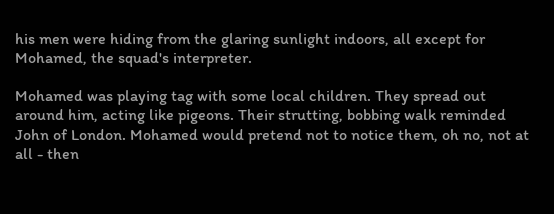his men were hiding from the glaring sunlight indoors, all except for Mohamed, the squad's interpreter.

Mohamed was playing tag with some local children. They spread out around him, acting like pigeons. Their strutting, bobbing walk reminded John of London. Mohamed would pretend not to notice them, oh no, not at all - then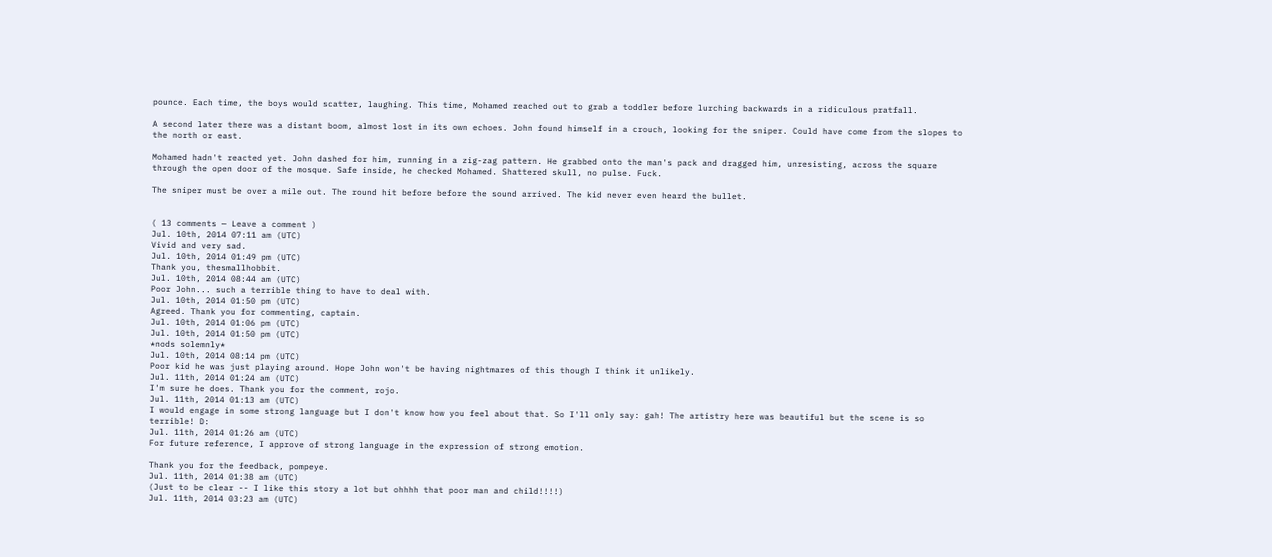pounce. Each time, the boys would scatter, laughing. This time, Mohamed reached out to grab a toddler before lurching backwards in a ridiculous pratfall.

A second later there was a distant boom, almost lost in its own echoes. John found himself in a crouch, looking for the sniper. Could have come from the slopes to the north or east.

Mohamed hadn't reacted yet. John dashed for him, running in a zig-zag pattern. He grabbed onto the man's pack and dragged him, unresisting, across the square through the open door of the mosque. Safe inside, he checked Mohamed. Shattered skull, no pulse. Fuck.

The sniper must be over a mile out. The round hit before before the sound arrived. The kid never even heard the bullet.


( 13 comments — Leave a comment )
Jul. 10th, 2014 07:11 am (UTC)
Vivid and very sad.
Jul. 10th, 2014 01:49 pm (UTC)
Thank you, thesmallhobbit.
Jul. 10th, 2014 08:44 am (UTC)
Poor John... such a terrible thing to have to deal with.
Jul. 10th, 2014 01:50 pm (UTC)
Agreed. Thank you for commenting, captain.
Jul. 10th, 2014 01:06 pm (UTC)
Jul. 10th, 2014 01:50 pm (UTC)
*nods solemnly*
Jul. 10th, 2014 08:14 pm (UTC)
Poor kid he was just playing around. Hope John won't be having nightmares of this though I think it unlikely.
Jul. 11th, 2014 01:24 am (UTC)
I'm sure he does. Thank you for the comment, rojo.
Jul. 11th, 2014 01:13 am (UTC)
I would engage in some strong language but I don't know how you feel about that. So I'll only say: gah! The artistry here was beautiful but the scene is so terrible! D:
Jul. 11th, 2014 01:26 am (UTC)
For future reference, I approve of strong language in the expression of strong emotion.

Thank you for the feedback, pompeye.
Jul. 11th, 2014 01:38 am (UTC)
(Just to be clear -- I like this story a lot but ohhhh that poor man and child!!!!)
Jul. 11th, 2014 03:23 am (UTC)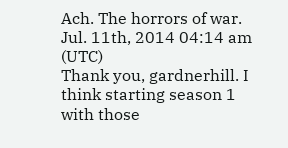Ach. The horrors of war.
Jul. 11th, 2014 04:14 am (UTC)
Thank you, gardnerhill. I think starting season 1 with those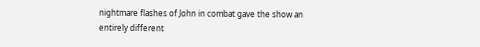nightmare flashes of John in combat gave the show an entirely different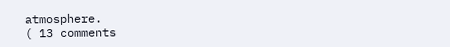atmosphere.
( 13 comments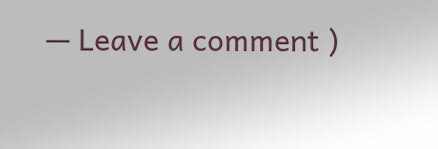— Leave a comment )